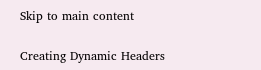Skip to main content

Creating Dynamic Headers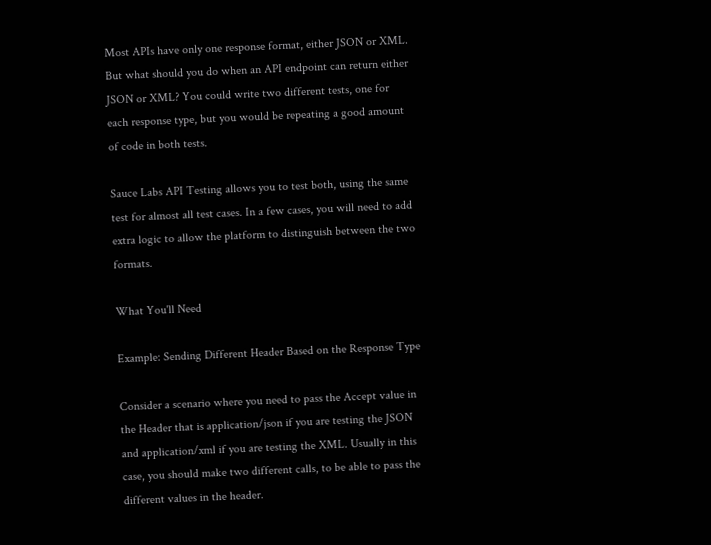Most APIs have only one response format, either JSON or XML. But what should you do when an API endpoint can return either JSON or XML? You could write two different tests, one for each response type, but you would be repeating a good amount of code in both tests.

Sauce Labs API Testing allows you to test both, using the same test for almost all test cases. In a few cases, you will need to add extra logic to allow the platform to distinguish between the two formats.

What You'll Need

Example: Sending Different Header Based on the Response Type

Consider a scenario where you need to pass the Accept value in the Header that is application/json if you are testing the JSON and application/xml if you are testing the XML. Usually in this case, you should make two different calls, to be able to pass the different values in the header.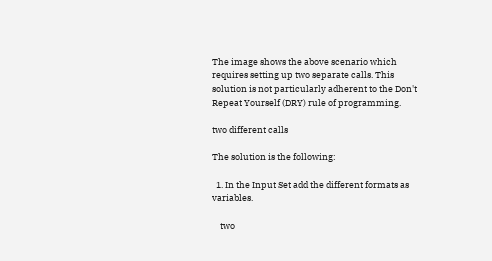The image shows the above scenario which requires setting up two separate calls. This solution is not particularly adherent to the Don't Repeat Yourself (DRY) rule of programming.

two different calls

The solution is the following:

  1. In the Input Set add the different formats as variables.

    two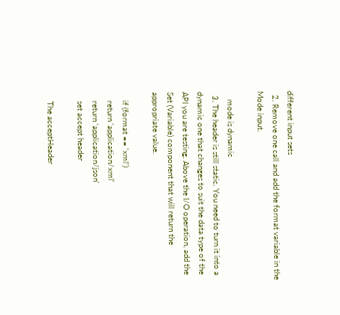different input sets
  2. Remove one call and add the format variable in the Mode input.

    mode is dynamic
  3. The header is still static. You need to turn it into a dynamic one that changes to suit the data type of the API you are testing. Above the I/O operation, add the Set (Variable) component that will return the appropriate value.

    if (format == 'xml')
    return 'application/xml'
    return 'application/json'
    set accept header

    The acceptHeader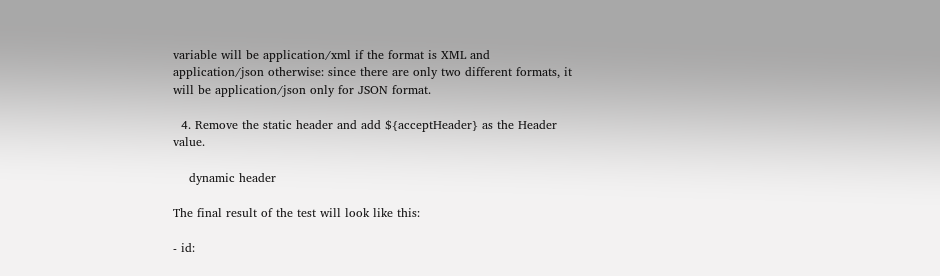variable will be application/xml if the format is XML and application/json otherwise: since there are only two different formats, it will be application/json only for JSON format.

  4. Remove the static header and add ${acceptHeader} as the Header value.

    dynamic header

The final result of the test will look like this:

- id: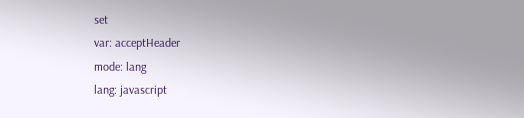set
var: acceptHeader
mode: lang
lang: javascript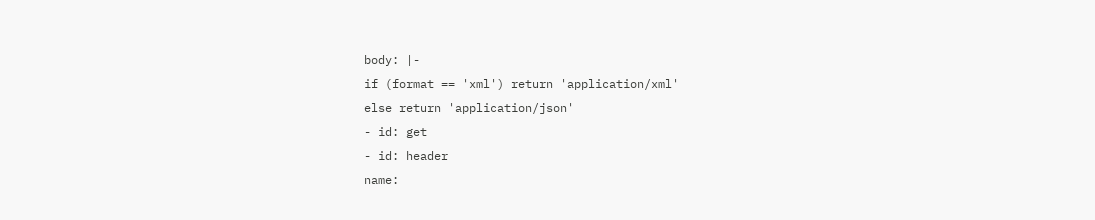body: |-
if (format == 'xml') return 'application/xml'
else return 'application/json'
- id: get
- id: header
name: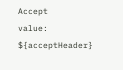Accept
value: ${acceptHeader}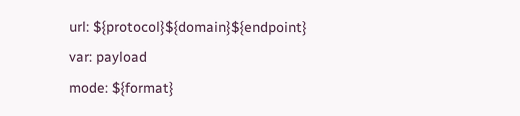url: ${protocol}${domain}${endpoint}
var: payload
mode: ${format}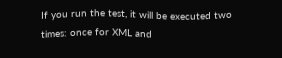If you run the test, it will be executed two times: once for XML and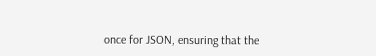once for JSON, ensuring that the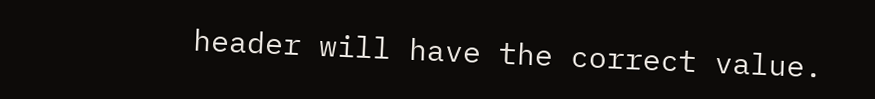header will have the correct value.